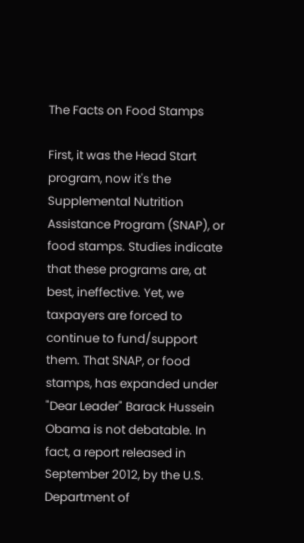The Facts on Food Stamps

First, it was the Head Start program, now it's the Supplemental Nutrition Assistance Program (SNAP), or food stamps. Studies indicate that these programs are, at best, ineffective. Yet, we taxpayers are forced to continue to fund/support them. That SNAP, or food stamps, has expanded under "Dear Leader" Barack Hussein Obama is not debatable. In fact, a report released in September 2012, by the U.S. Department of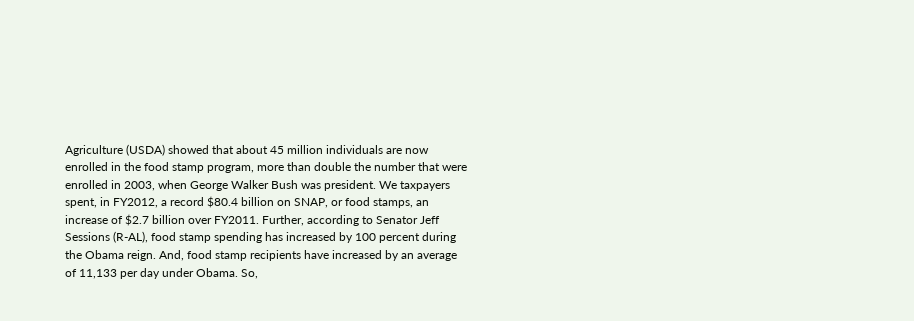Agriculture (USDA) showed that about 45 million individuals are now enrolled in the food stamp program, more than double the number that were enrolled in 2003, when George Walker Bush was president. We taxpayers spent, in FY2012, a record $80.4 billion on SNAP, or food stamps, an increase of $2.7 billion over FY2011. Further, according to Senator Jeff Sessions (R-AL), food stamp spending has increased by 100 percent during the Obama reign. And, food stamp recipients have increased by an average of 11,133 per day under Obama. So,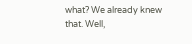what? We already knew that. Well,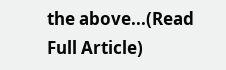the above...(Read Full Article)